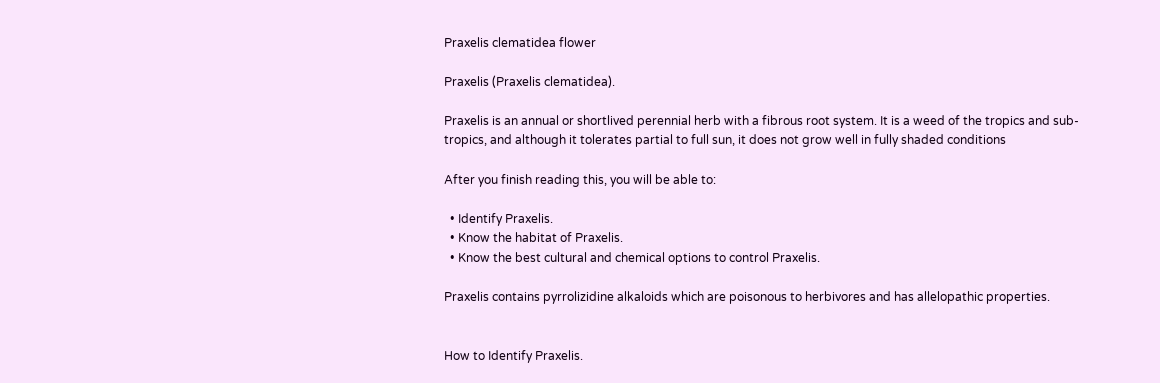Praxelis clematidea flower

Praxelis (Praxelis clematidea).

Praxelis is an annual or shortlived perennial herb with a fibrous root system. It is a weed of the tropics and sub-tropics, and although it tolerates partial to full sun, it does not grow well in fully shaded conditions

After you finish reading this, you will be able to:

  • Identify Praxelis.
  • Know the habitat of Praxelis.
  • Know the best cultural and chemical options to control Praxelis.

Praxelis contains pyrrolizidine alkaloids which are poisonous to herbivores and has allelopathic properties.


How to Identify Praxelis.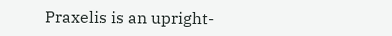Praxelis is an upright-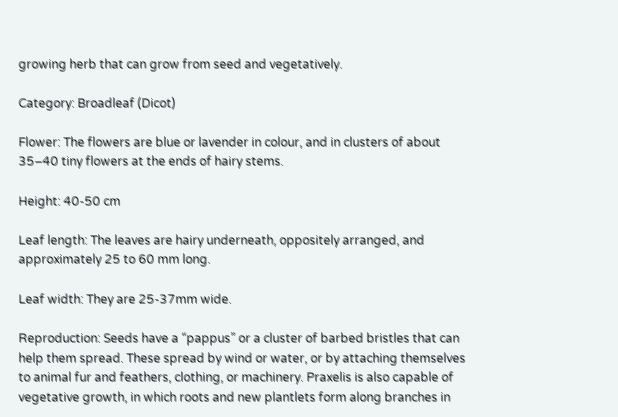growing herb that can grow from seed and vegetatively.

Category: Broadleaf (Dicot)

Flower: The flowers are blue or lavender in colour, and in clusters of about 35–40 tiny flowers at the ends of hairy stems.

Height: 40-50 cm

Leaf length: The leaves are hairy underneath, oppositely arranged, and approximately 25 to 60 mm long.

Leaf width: They are 25-37mm wide.

Reproduction: Seeds have a “pappus” or a cluster of barbed bristles that can help them spread. These spread by wind or water, or by attaching themselves to animal fur and feathers, clothing, or machinery. Praxelis is also capable of vegetative growth, in which roots and new plantlets form along branches in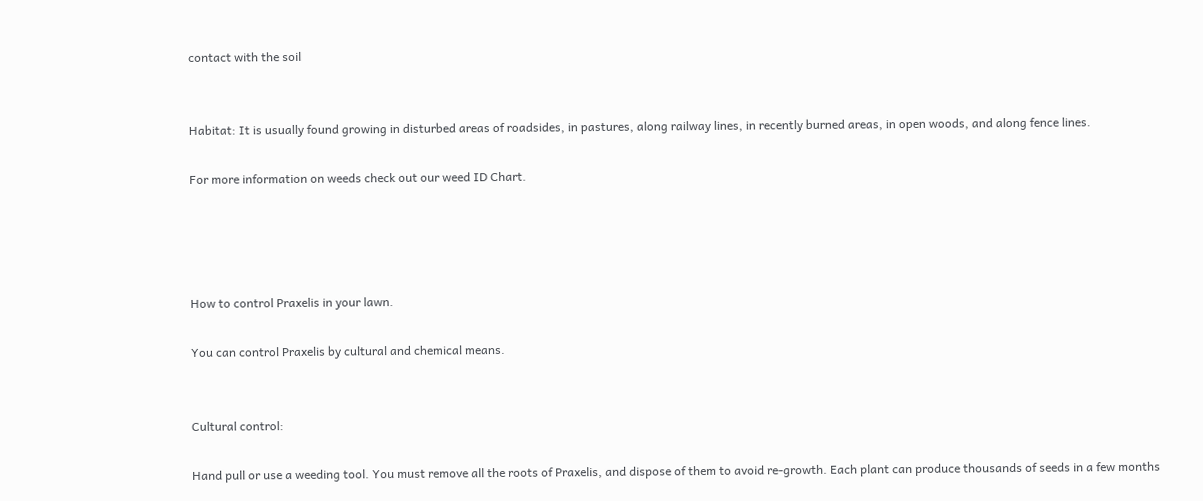contact with the soil


Habitat: It is usually found growing in disturbed areas of roadsides, in pastures, along railway lines, in recently burned areas, in open woods, and along fence lines.

For more information on weeds check out our weed ID Chart.




How to control Praxelis in your lawn.

You can control Praxelis by cultural and chemical means.


Cultural control:

Hand pull or use a weeding tool. You must remove all the roots of Praxelis, and dispose of them to avoid re-growth. Each plant can produce thousands of seeds in a few months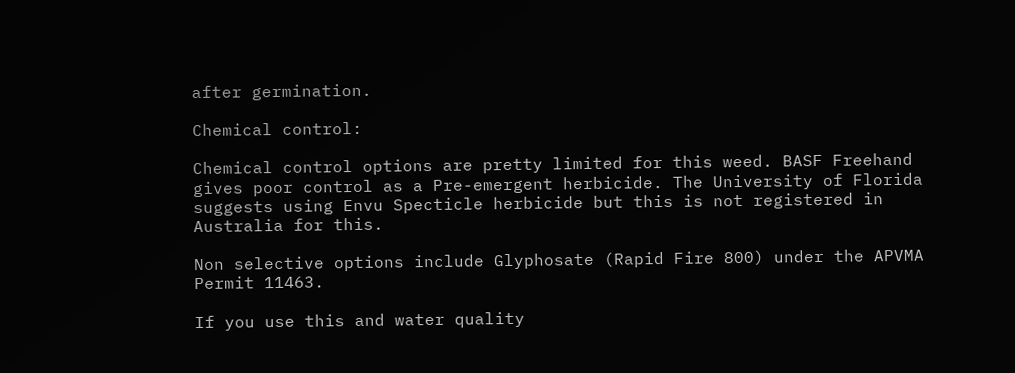after germination.

Chemical control:

Chemical control options are pretty limited for this weed. BASF Freehand gives poor control as a Pre-emergent herbicide. The University of Florida suggests using Envu Specticle herbicide but this is not registered in Australia for this.

Non selective options include Glyphosate (Rapid Fire 800) under the APVMA Permit 11463.

If you use this and water quality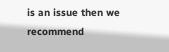is an issue then we recommend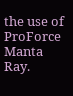the use of ProForce Manta Ray.